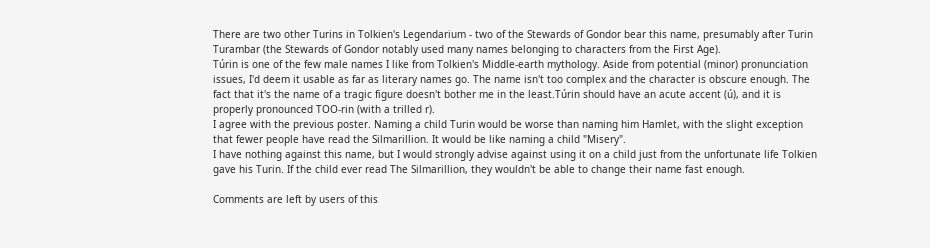There are two other Turins in Tolkien's Legendarium - two of the Stewards of Gondor bear this name, presumably after Turin Turambar (the Stewards of Gondor notably used many names belonging to characters from the First Age).
Túrin is one of the few male names I like from Tolkien's Middle-earth mythology. Aside from potential (minor) pronunciation issues, I'd deem it usable as far as literary names go. The name isn't too complex and the character is obscure enough. The fact that it's the name of a tragic figure doesn't bother me in the least.Túrin should have an acute accent (ú), and it is properly pronounced TOO-rin (with a trilled r).
I agree with the previous poster. Naming a child Turin would be worse than naming him Hamlet, with the slight exception that fewer people have read the Silmarillion. It would be like naming a child "Misery".
I have nothing against this name, but I would strongly advise against using it on a child just from the unfortunate life Tolkien gave his Turin. If the child ever read The Silmarillion, they wouldn't be able to change their name fast enough.

Comments are left by users of this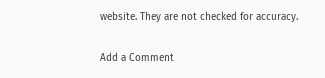website. They are not checked for accuracy.

Add a Comment